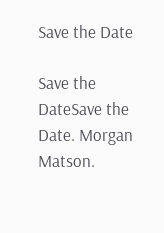Save the Date

Save the DateSave the Date. Morgan Matson.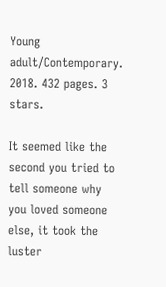Young adult/Contemporary. 2018. 432 pages. 3 stars.

It seemed like the second you tried to tell someone why you loved someone else, it took the luster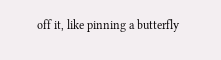off it, like pinning a butterfly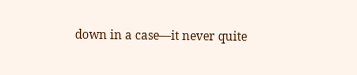down in a case—it never quite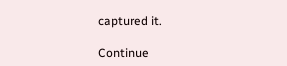captured it.

Continue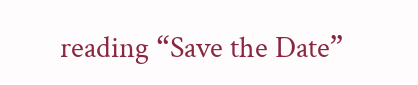reading “Save the Date”